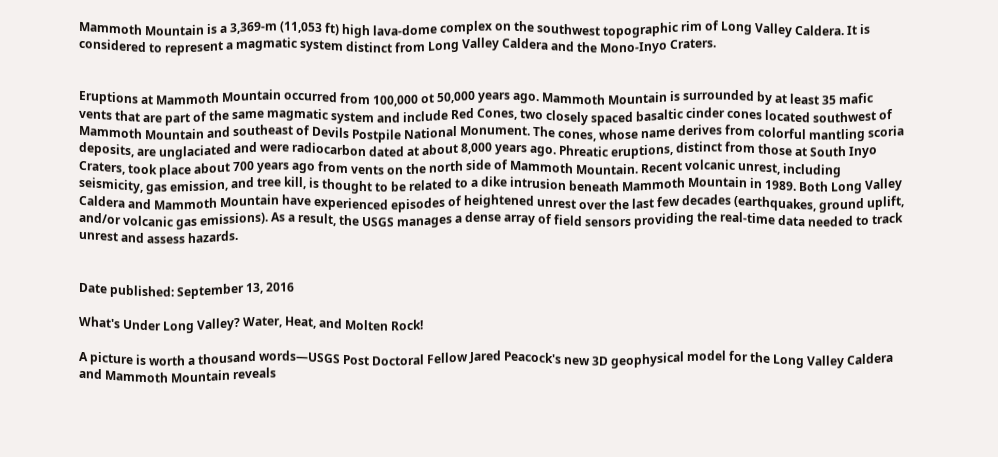Mammoth Mountain is a 3,369-m (11,053 ft) high lava-dome complex on the southwest topographic rim of Long Valley Caldera. It is considered to represent a magmatic system distinct from Long Valley Caldera and the Mono-Inyo Craters.


Eruptions at Mammoth Mountain occurred from 100,000 ot 50,000 years ago. Mammoth Mountain is surrounded by at least 35 mafic vents that are part of the same magmatic system and include Red Cones, two closely spaced basaltic cinder cones located southwest of Mammoth Mountain and southeast of Devils Postpile National Monument. The cones, whose name derives from colorful mantling scoria deposits, are unglaciated and were radiocarbon dated at about 8,000 years ago. Phreatic eruptions, distinct from those at South Inyo Craters, took place about 700 years ago from vents on the north side of Mammoth Mountain. Recent volcanic unrest, including seismicity, gas emission, and tree kill, is thought to be related to a dike intrusion beneath Mammoth Mountain in 1989. Both Long Valley Caldera and Mammoth Mountain have experienced episodes of heightened unrest over the last few decades (earthquakes, ground uplift, and/or volcanic gas emissions). As a result, the USGS manages a dense array of field sensors providing the real-time data needed to track unrest and assess hazards.


Date published: September 13, 2016

What's Under Long Valley? Water, Heat, and Molten Rock!

A picture is worth a thousand words—USGS Post Doctoral Fellow Jared Peacock's new 3D geophysical model for the Long Valley Caldera and Mammoth Mountain reveals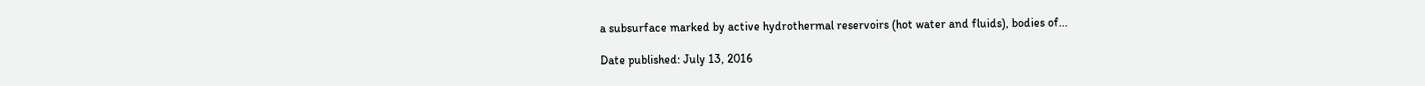a subsurface marked by active hydrothermal reservoirs (hot water and fluids), bodies of...

Date published: July 13, 2016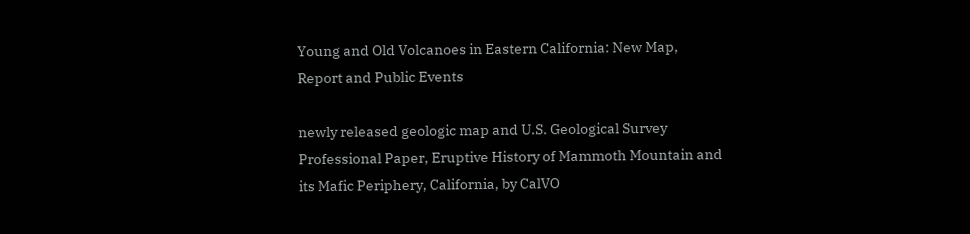Young and Old Volcanoes in Eastern California: New Map, Report and Public Events

newly released geologic map and U.S. Geological Survey Professional Paper, Eruptive History of Mammoth Mountain and its Mafic Periphery, California, by CalVO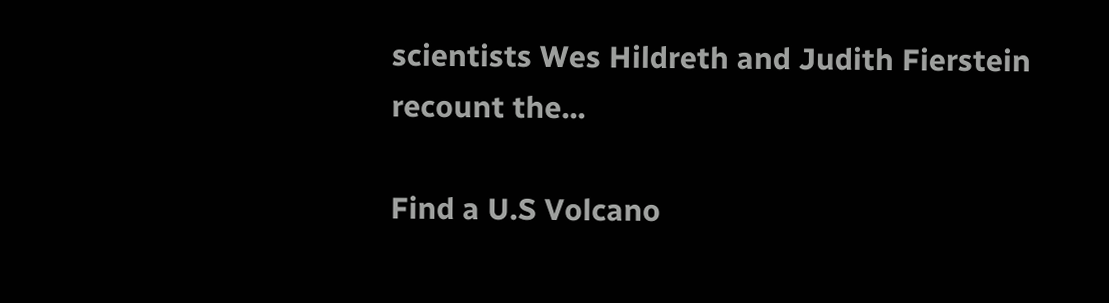scientists Wes Hildreth and Judith Fierstein recount the...

Find a U.S Volcano